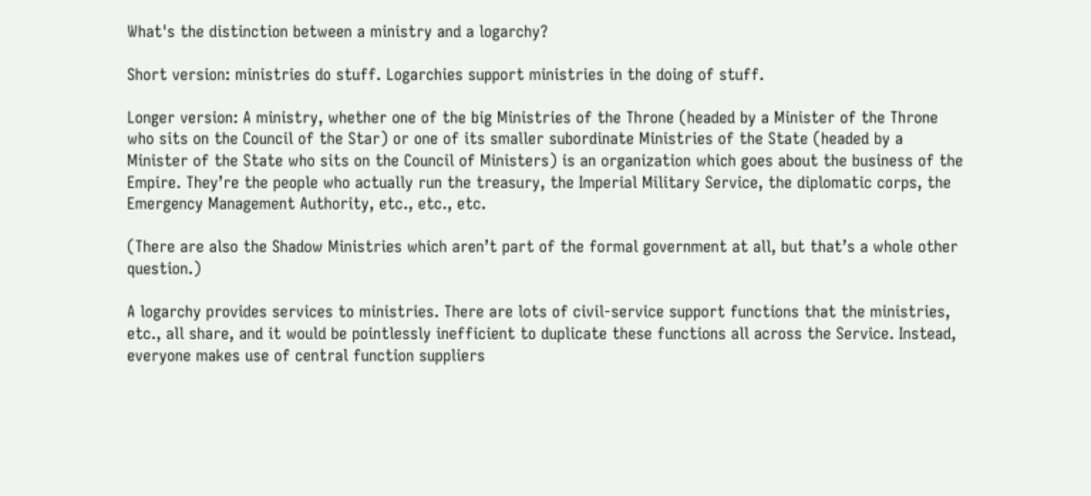What's the distinction between a ministry and a logarchy?

Short version: ministries do stuff. Logarchies support ministries in the doing of stuff.

Longer version: A ministry, whether one of the big Ministries of the Throne (headed by a Minister of the Throne who sits on the Council of the Star) or one of its smaller subordinate Ministries of the State (headed by a Minister of the State who sits on the Council of Ministers) is an organization which goes about the business of the Empire. They’re the people who actually run the treasury, the Imperial Military Service, the diplomatic corps, the Emergency Management Authority, etc., etc., etc.

(There are also the Shadow Ministries which aren’t part of the formal government at all, but that’s a whole other question.)

A logarchy provides services to ministries. There are lots of civil-service support functions that the ministries, etc., all share, and it would be pointlessly inefficient to duplicate these functions all across the Service. Instead, everyone makes use of central function suppliers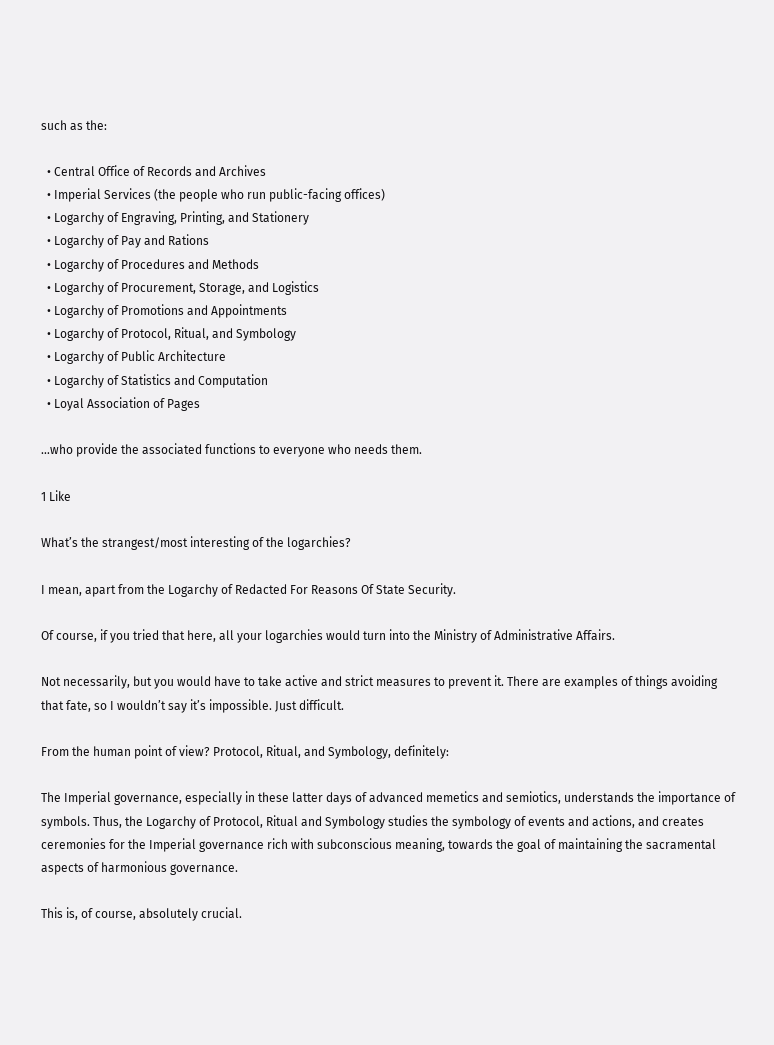such as the:

  • Central Office of Records and Archives
  • Imperial Services (the people who run public-facing offices)
  • Logarchy of Engraving, Printing, and Stationery
  • Logarchy of Pay and Rations
  • Logarchy of Procedures and Methods
  • Logarchy of Procurement, Storage, and Logistics
  • Logarchy of Promotions and Appointments
  • Logarchy of Protocol, Ritual, and Symbology
  • Logarchy of Public Architecture
  • Logarchy of Statistics and Computation
  • Loyal Association of Pages

…who provide the associated functions to everyone who needs them.

1 Like

What’s the strangest/most interesting of the logarchies?

I mean, apart from the Logarchy of Redacted For Reasons Of State Security.

Of course, if you tried that here, all your logarchies would turn into the Ministry of Administrative Affairs.

Not necessarily, but you would have to take active and strict measures to prevent it. There are examples of things avoiding that fate, so I wouldn’t say it’s impossible. Just difficult.

From the human point of view? Protocol, Ritual, and Symbology, definitely:

The Imperial governance, especially in these latter days of advanced memetics and semiotics, understands the importance of symbols. Thus, the Logarchy of Protocol, Ritual and Symbology studies the symbology of events and actions, and creates ceremonies for the Imperial governance rich with subconscious meaning, towards the goal of maintaining the sacramental aspects of harmonious governance.

This is, of course, absolutely crucial.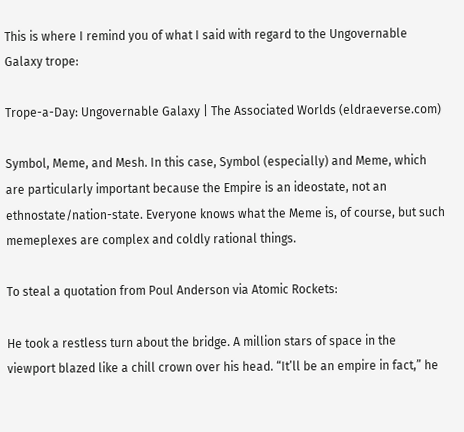This is where I remind you of what I said with regard to the Ungovernable Galaxy trope:

Trope-a-Day: Ungovernable Galaxy | The Associated Worlds (eldraeverse.com)

Symbol, Meme, and Mesh. In this case, Symbol (especially) and Meme, which are particularly important because the Empire is an ideostate, not an ethnostate/nation-state. Everyone knows what the Meme is, of course, but such memeplexes are complex and coldly rational things.

To steal a quotation from Poul Anderson via Atomic Rockets:

He took a restless turn about the bridge. A million stars of space in the viewport blazed like a chill crown over his head. “It’ll be an empire in fact,” he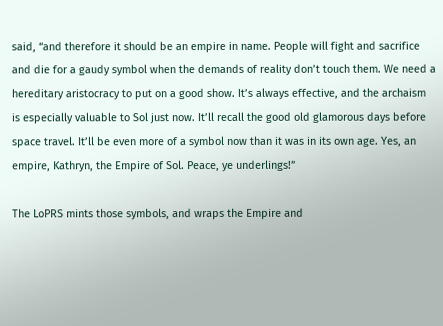said, “and therefore it should be an empire in name. People will fight and sacrifice and die for a gaudy symbol when the demands of reality don’t touch them. We need a hereditary aristocracy to put on a good show. It’s always effective, and the archaism is especially valuable to Sol just now. It’ll recall the good old glamorous days before space travel. It’ll be even more of a symbol now than it was in its own age. Yes, an empire, Kathryn, the Empire of Sol. Peace, ye underlings!”

The LoPRS mints those symbols, and wraps the Empire and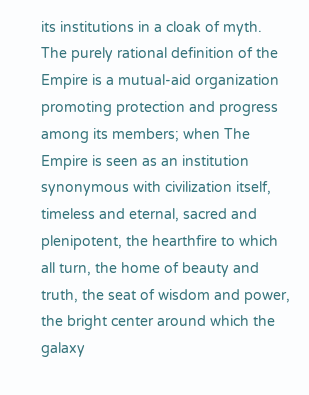its institutions in a cloak of myth. The purely rational definition of the Empire is a mutual-aid organization promoting protection and progress among its members; when The Empire is seen as an institution synonymous with civilization itself, timeless and eternal, sacred and plenipotent, the hearthfire to which all turn, the home of beauty and truth, the seat of wisdom and power, the bright center around which the galaxy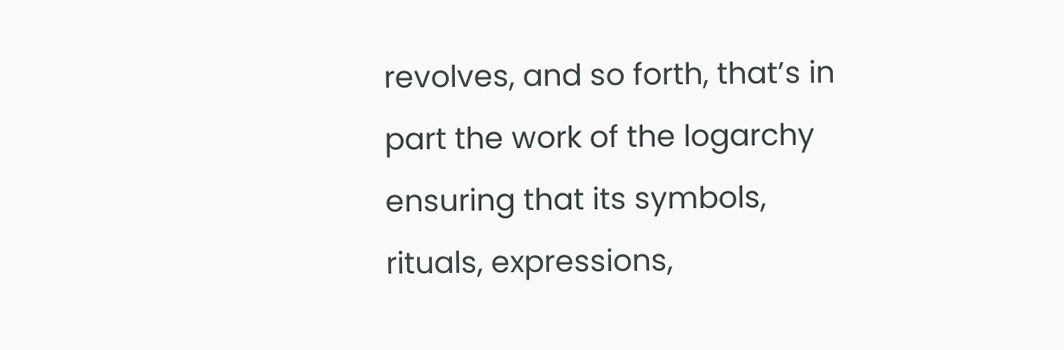revolves, and so forth, that’s in part the work of the logarchy ensuring that its symbols, rituals, expressions,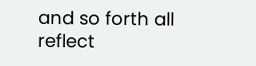and so forth all reflect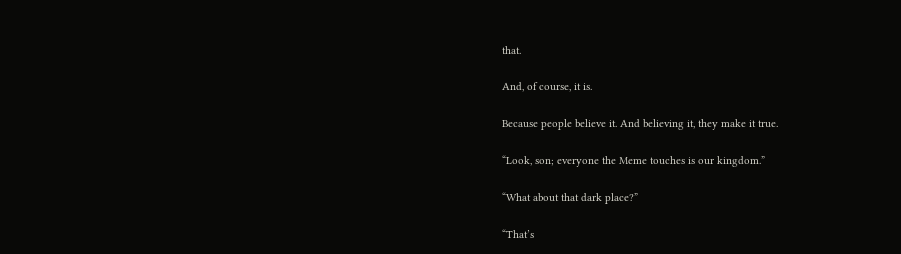that.

And, of course, it is.

Because people believe it. And believing it, they make it true.

“Look, son; everyone the Meme touches is our kingdom.”

“What about that dark place?”

“That’s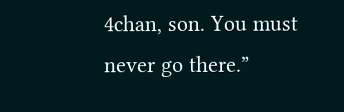4chan, son. You must never go there.”